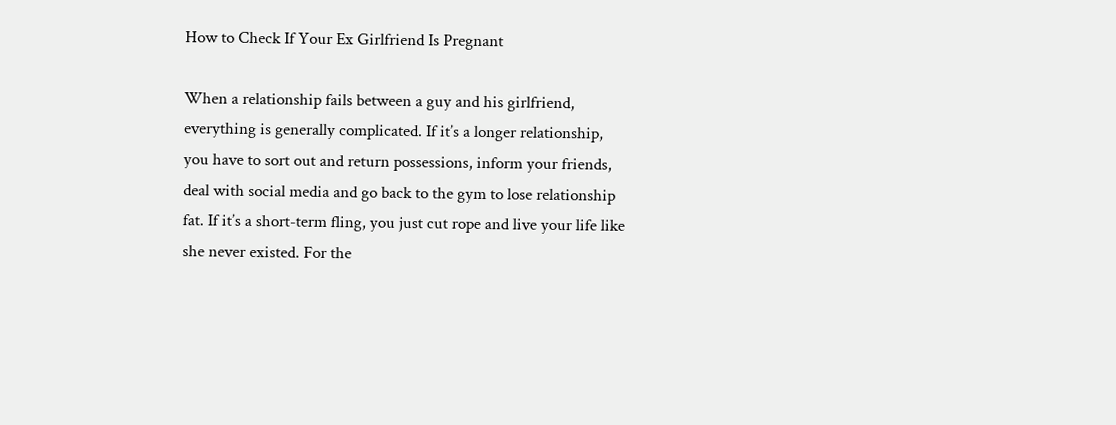How to Check If Your Ex Girlfriend Is Pregnant

When a relationship fails between a guy and his girlfriend, everything is generally complicated. If it’s a longer relationship, you have to sort out and return possessions, inform your friends, deal with social media and go back to the gym to lose relationship fat. If it’s a short-term fling, you just cut rope and live your life like she never existed. For the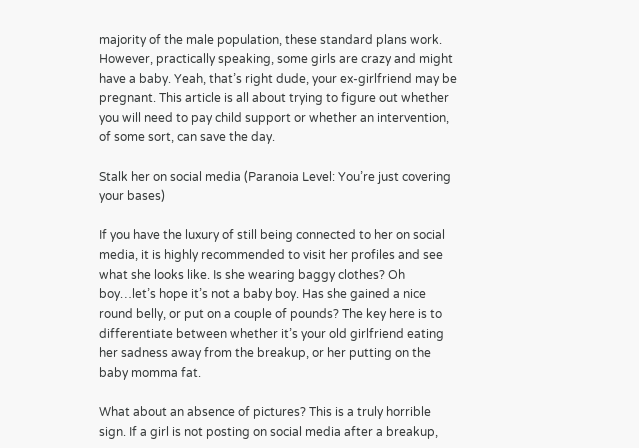majority of the male population, these standard plans work. However, practically speaking, some girls are crazy and might have a baby. Yeah, that’s right dude, your ex-girlfriend may be pregnant. This article is all about trying to figure out whether you will need to pay child support or whether an intervention, of some sort, can save the day.

Stalk her on social media (Paranoia Level: You’re just covering your bases)

If you have the luxury of still being connected to her on social media, it is highly recommended to visit her profiles and see what she looks like. Is she wearing baggy clothes? Oh boy…let’s hope it’s not a baby boy. Has she gained a nice round belly, or put on a couple of pounds? The key here is to differentiate between whether it’s your old girlfriend eating her sadness away from the breakup, or her putting on the baby momma fat.

What about an absence of pictures? This is a truly horrible sign. If a girl is not posting on social media after a breakup,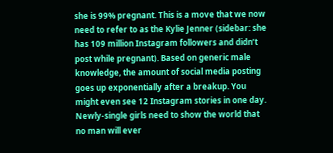she is 99% pregnant. This is a move that we now need to refer to as the Kylie Jenner (sidebar: she has 109 million Instagram followers and didn’t post while pregnant). Based on generic male knowledge, the amount of social media posting goes up exponentially after a breakup. You might even see 12 Instagram stories in one day. Newly-single girls need to show the world that no man will ever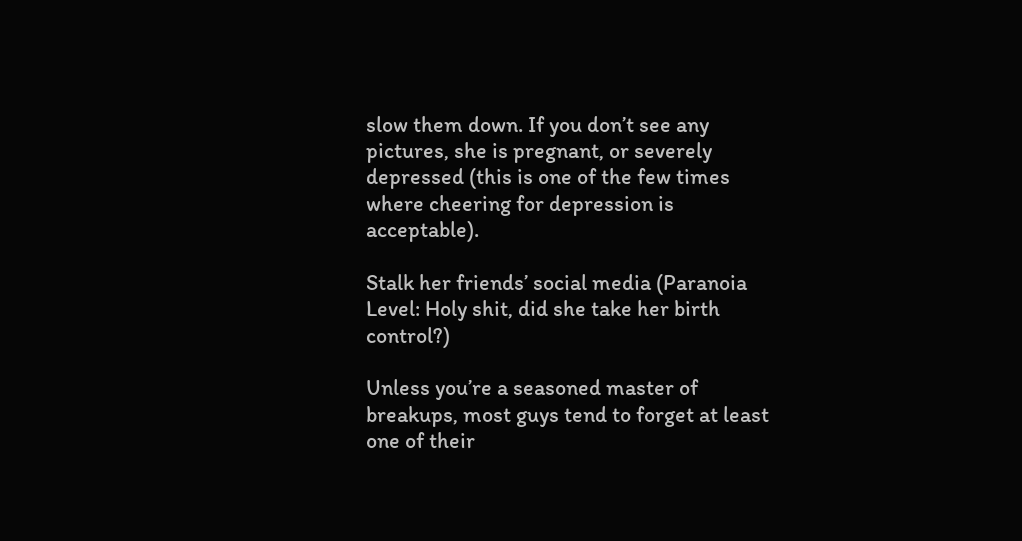slow them down. If you don’t see any pictures, she is pregnant, or severely depressed (this is one of the few times where cheering for depression is acceptable).

Stalk her friends’ social media (Paranoia Level: Holy shit, did she take her birth control?)

Unless you’re a seasoned master of breakups, most guys tend to forget at least one of their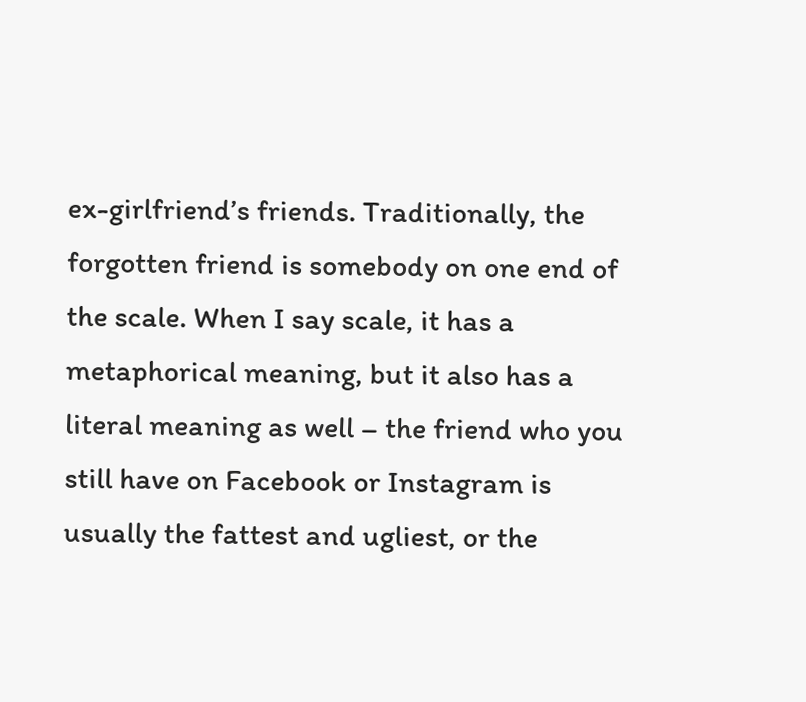ex-girlfriend’s friends. Traditionally, the forgotten friend is somebody on one end of the scale. When I say scale, it has a metaphorical meaning, but it also has a literal meaning as well – the friend who you still have on Facebook or Instagram is usually the fattest and ugliest, or the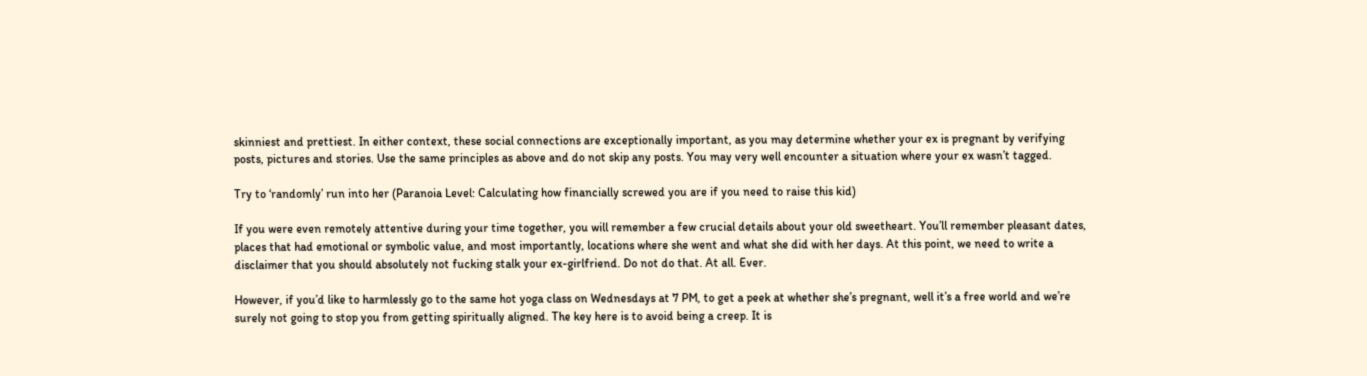skinniest and prettiest. In either context, these social connections are exceptionally important, as you may determine whether your ex is pregnant by verifying posts, pictures and stories. Use the same principles as above and do not skip any posts. You may very well encounter a situation where your ex wasn’t tagged.

Try to ‘randomly’ run into her (Paranoia Level: Calculating how financially screwed you are if you need to raise this kid)

If you were even remotely attentive during your time together, you will remember a few crucial details about your old sweetheart. You’ll remember pleasant dates, places that had emotional or symbolic value, and most importantly, locations where she went and what she did with her days. At this point, we need to write a disclaimer that you should absolutely not fucking stalk your ex-girlfriend. Do not do that. At all. Ever.

However, if you’d like to harmlessly go to the same hot yoga class on Wednesdays at 7 PM, to get a peek at whether she’s pregnant, well it’s a free world and we’re surely not going to stop you from getting spiritually aligned. The key here is to avoid being a creep. It is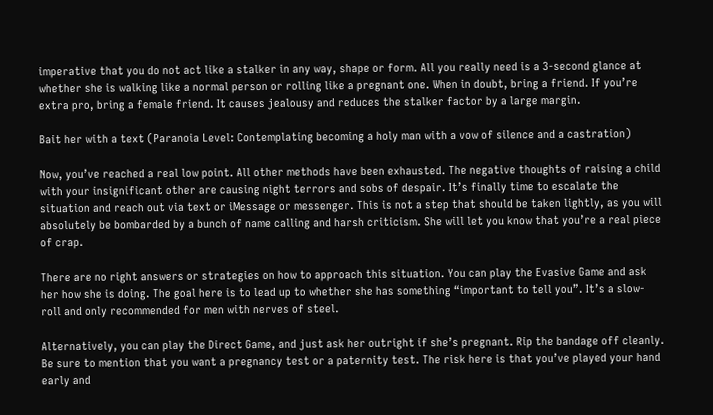imperative that you do not act like a stalker in any way, shape or form. All you really need is a 3-second glance at whether she is walking like a normal person or rolling like a pregnant one. When in doubt, bring a friend. If you’re extra pro, bring a female friend. It causes jealousy and reduces the stalker factor by a large margin.

Bait her with a text (Paranoia Level: Contemplating becoming a holy man with a vow of silence and a castration)

Now, you’ve reached a real low point. All other methods have been exhausted. The negative thoughts of raising a child with your insignificant other are causing night terrors and sobs of despair. It’s finally time to escalate the situation and reach out via text or iMessage or messenger. This is not a step that should be taken lightly, as you will absolutely be bombarded by a bunch of name calling and harsh criticism. She will let you know that you’re a real piece of crap.

There are no right answers or strategies on how to approach this situation. You can play the Evasive Game and ask her how she is doing. The goal here is to lead up to whether she has something “important to tell you”. It’s a slow-roll and only recommended for men with nerves of steel.

Alternatively, you can play the Direct Game, and just ask her outright if she’s pregnant. Rip the bandage off cleanly. Be sure to mention that you want a pregnancy test or a paternity test. The risk here is that you’ve played your hand early and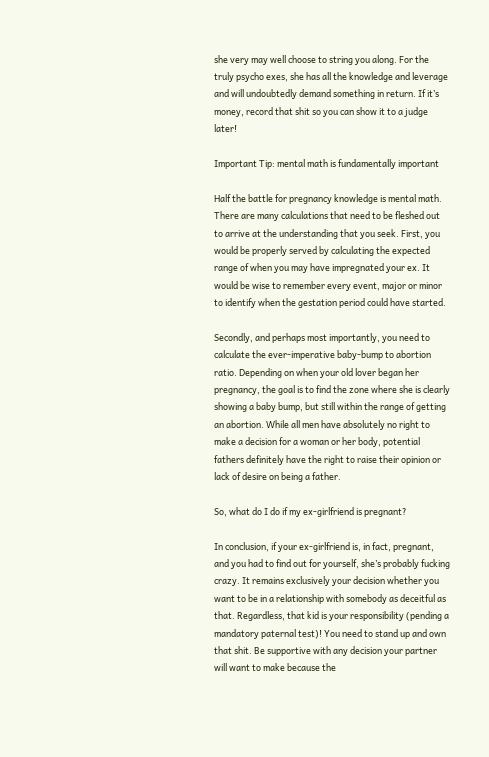she very may well choose to string you along. For the truly psycho exes, she has all the knowledge and leverage and will undoubtedly demand something in return. If it’s money, record that shit so you can show it to a judge later!

Important Tip: mental math is fundamentally important

Half the battle for pregnancy knowledge is mental math. There are many calculations that need to be fleshed out to arrive at the understanding that you seek. First, you would be properly served by calculating the expected range of when you may have impregnated your ex. It would be wise to remember every event, major or minor to identify when the gestation period could have started.

Secondly, and perhaps most importantly, you need to calculate the ever-imperative baby-bump to abortion ratio. Depending on when your old lover began her pregnancy, the goal is to find the zone where she is clearly showing a baby bump, but still within the range of getting an abortion. While all men have absolutely no right to make a decision for a woman or her body, potential fathers definitely have the right to raise their opinion or lack of desire on being a father.

So, what do I do if my ex-girlfriend is pregnant?

In conclusion, if your ex-girlfriend is, in fact, pregnant, and you had to find out for yourself, she’s probably fucking crazy. It remains exclusively your decision whether you want to be in a relationship with somebody as deceitful as that. Regardless, that kid is your responsibility (pending a mandatory paternal test)! You need to stand up and own that shit. Be supportive with any decision your partner will want to make because the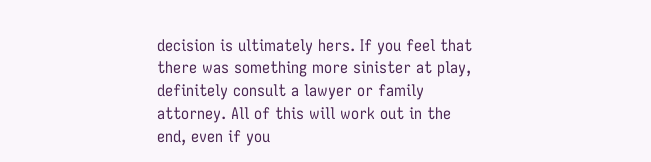decision is ultimately hers. If you feel that there was something more sinister at play, definitely consult a lawyer or family attorney. All of this will work out in the end, even if you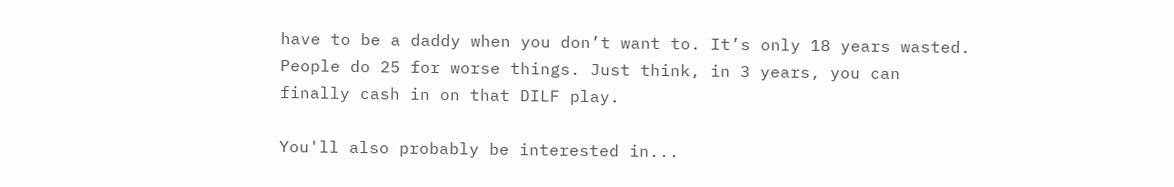have to be a daddy when you don’t want to. It’s only 18 years wasted. People do 25 for worse things. Just think, in 3 years, you can finally cash in on that DILF play.

You'll also probably be interested in...